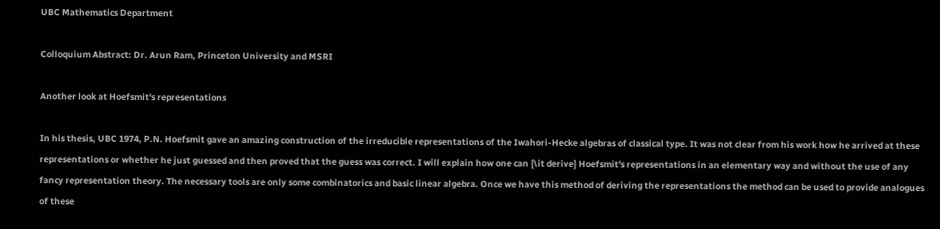UBC Mathematics Department

Colloquium Abstract: Dr. Arun Ram, Princeton University and MSRI

Another look at Hoefsmit's representations

In his thesis, UBC 1974, P.N. Hoefsmit gave an amazing construction of the irreducible representations of the Iwahori-Hecke algebras of classical type. It was not clear from his work how he arrived at these representations or whether he just guessed and then proved that the guess was correct. I will explain how one can {\it derive} Hoefsmit's representations in an elementary way and without the use of any fancy representation theory. The necessary tools are only some combinatorics and basic linear algebra. Once we have this method of deriving the representations the method can be used to provide analogues of these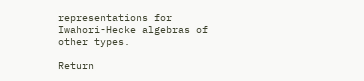representations for Iwahori-Hecke algebras of other types.

Return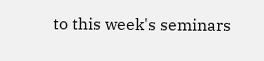to this week's seminars